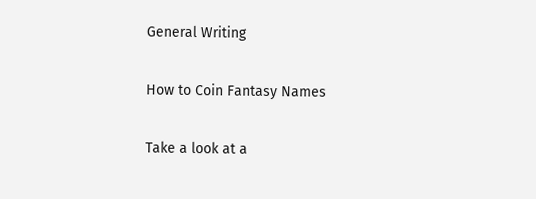General Writing

How to Coin Fantasy Names

Take a look at a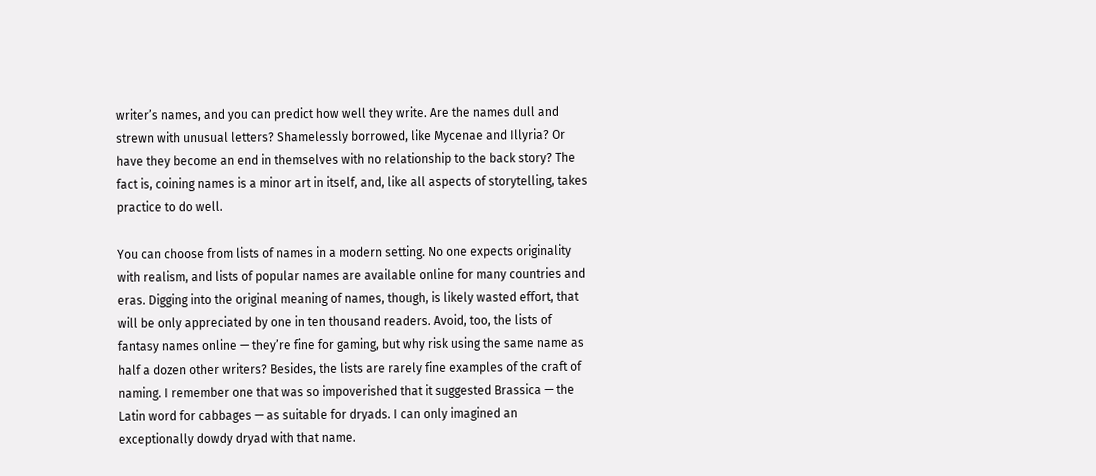writer’s names, and you can predict how well they write. Are the names dull and strewn with unusual letters? Shamelessly borrowed, like Mycenae and Illyria? Or have they become an end in themselves with no relationship to the back story? The fact is, coining names is a minor art in itself, and, like all aspects of storytelling, takes practice to do well.

You can choose from lists of names in a modern setting. No one expects originality with realism, and lists of popular names are available online for many countries and eras. Digging into the original meaning of names, though, is likely wasted effort, that will be only appreciated by one in ten thousand readers. Avoid, too, the lists of fantasy names online — they’re fine for gaming, but why risk using the same name as half a dozen other writers? Besides, the lists are rarely fine examples of the craft of naming. I remember one that was so impoverished that it suggested Brassica — the Latin word for cabbages — as suitable for dryads. I can only imagined an exceptionally dowdy dryad with that name.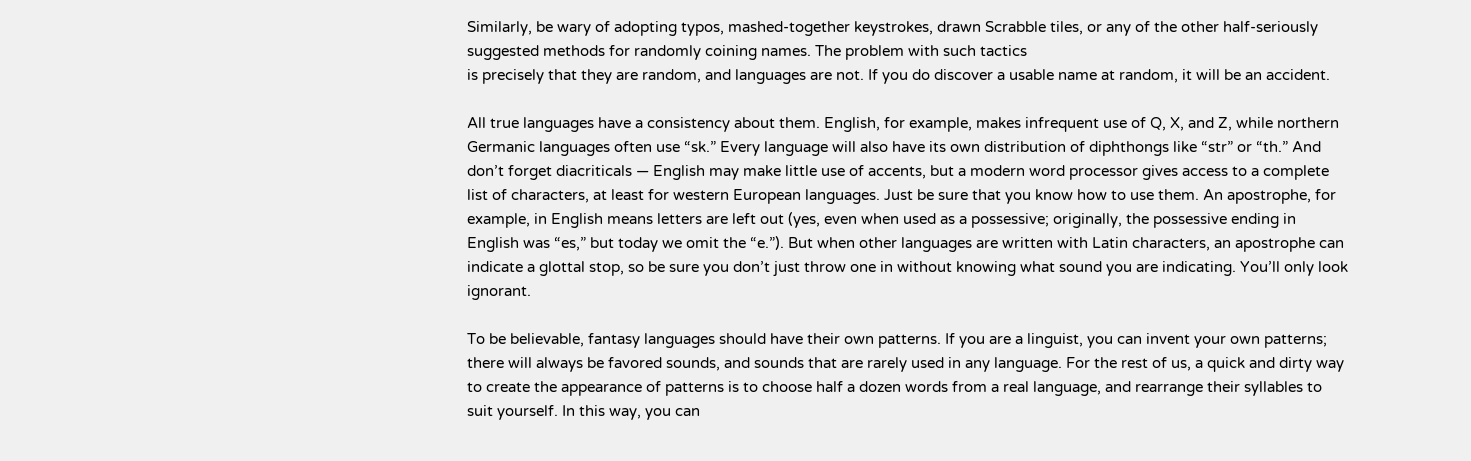Similarly, be wary of adopting typos, mashed-together keystrokes, drawn Scrabble tiles, or any of the other half-seriously suggested methods for randomly coining names. The problem with such tactics
is precisely that they are random, and languages are not. If you do discover a usable name at random, it will be an accident.

All true languages have a consistency about them. English, for example, makes infrequent use of Q, X, and Z, while northern Germanic languages often use “sk.” Every language will also have its own distribution of diphthongs like “str” or “th.” And don’t forget diacriticals — English may make little use of accents, but a modern word processor gives access to a complete list of characters, at least for western European languages. Just be sure that you know how to use them. An apostrophe, for example, in English means letters are left out (yes, even when used as a possessive; originally, the possessive ending in English was “es,” but today we omit the “e.”). But when other languages are written with Latin characters, an apostrophe can indicate a glottal stop, so be sure you don’t just throw one in without knowing what sound you are indicating. You’ll only look ignorant.

To be believable, fantasy languages should have their own patterns. If you are a linguist, you can invent your own patterns; there will always be favored sounds, and sounds that are rarely used in any language. For the rest of us, a quick and dirty way to create the appearance of patterns is to choose half a dozen words from a real language, and rearrange their syllables to suit yourself. In this way, you can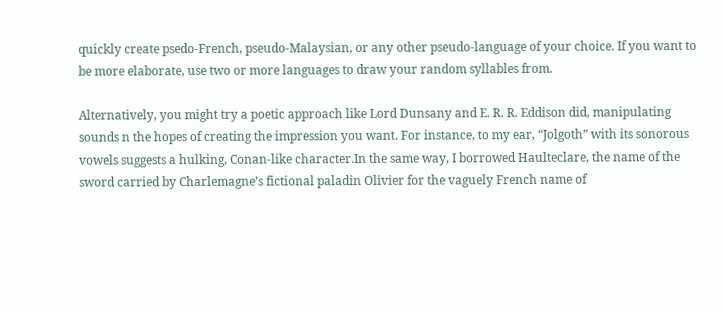quickly create psedo-French, pseudo-Malaysian, or any other pseudo-language of your choice. If you want to be more elaborate, use two or more languages to draw your random syllables from.

Alternatively, you might try a poetic approach like Lord Dunsany and E. R. R. Eddison did, manipulating sounds n the hopes of creating the impression you want. For instance, to my ear, “Jolgoth” with its sonorous vowels suggests a hulking, Conan-like character.In the same way, I borrowed Haulteclare, the name of the sword carried by Charlemagne’s fictional paladin Olivier for the vaguely French name of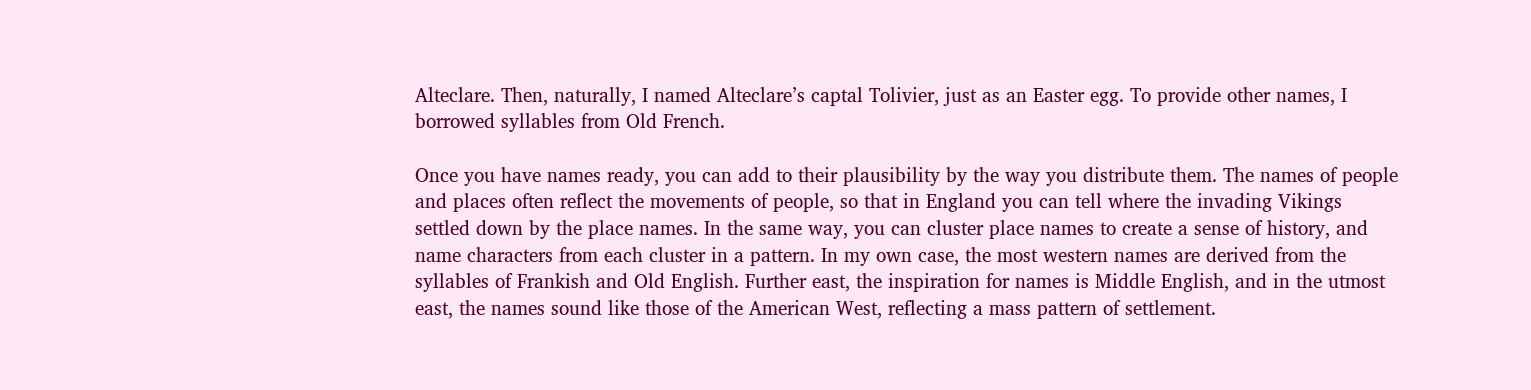Alteclare. Then, naturally, I named Alteclare’s captal Tolivier, just as an Easter egg. To provide other names, I borrowed syllables from Old French.

Once you have names ready, you can add to their plausibility by the way you distribute them. The names of people and places often reflect the movements of people, so that in England you can tell where the invading Vikings settled down by the place names. In the same way, you can cluster place names to create a sense of history, and name characters from each cluster in a pattern. In my own case, the most western names are derived from the syllables of Frankish and Old English. Further east, the inspiration for names is Middle English, and in the utmost east, the names sound like those of the American West, reflecting a mass pattern of settlement.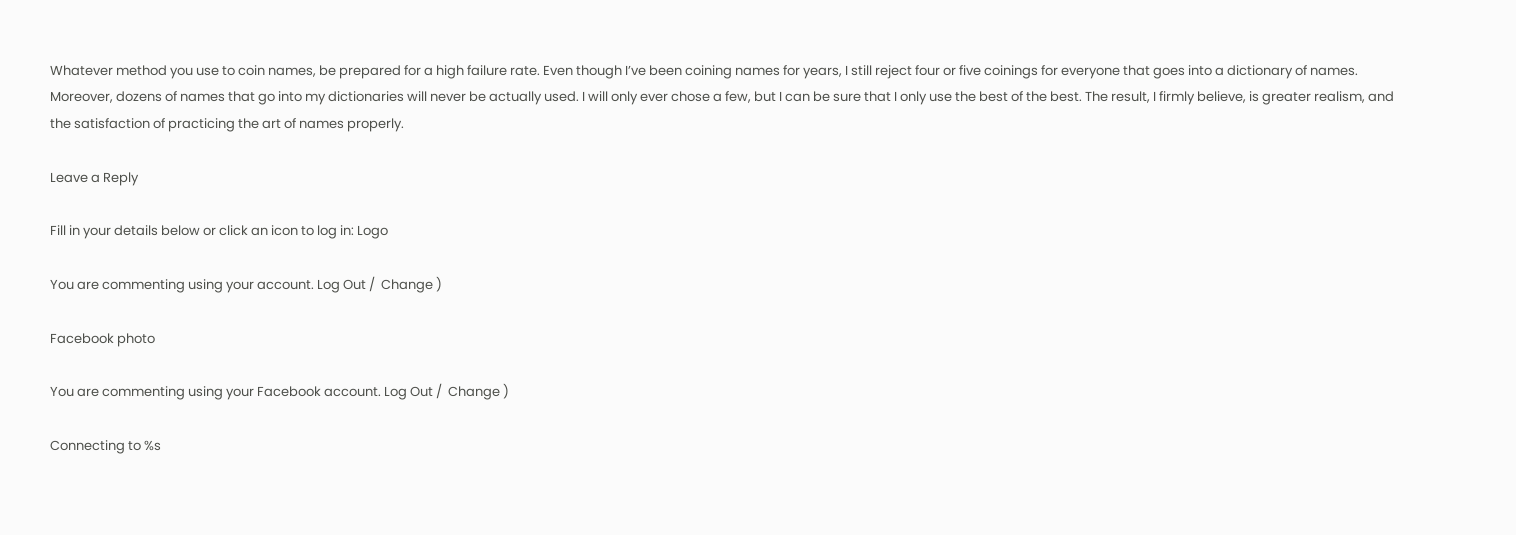Whatever method you use to coin names, be prepared for a high failure rate. Even though I’ve been coining names for years, I still reject four or five coinings for everyone that goes into a dictionary of names. Moreover, dozens of names that go into my dictionaries will never be actually used. I will only ever chose a few, but I can be sure that I only use the best of the best. The result, I firmly believe, is greater realism, and the satisfaction of practicing the art of names properly.

Leave a Reply

Fill in your details below or click an icon to log in: Logo

You are commenting using your account. Log Out /  Change )

Facebook photo

You are commenting using your Facebook account. Log Out /  Change )

Connecting to %s